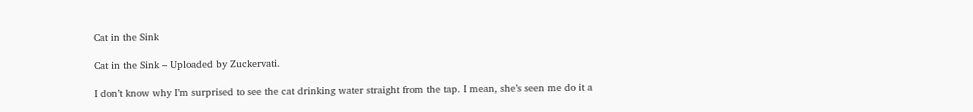Cat in the Sink

Cat in the Sink – Uploaded by Zuckervati.

I don’t know why I’m surprised to see the cat drinking water straight from the tap. I mean, she’s seen me do it a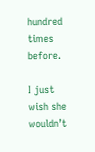hundred times before.

I just wish she wouldn’t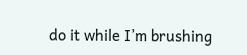do it while I’m brushing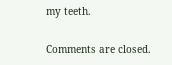my teeth.

Comments are closed.